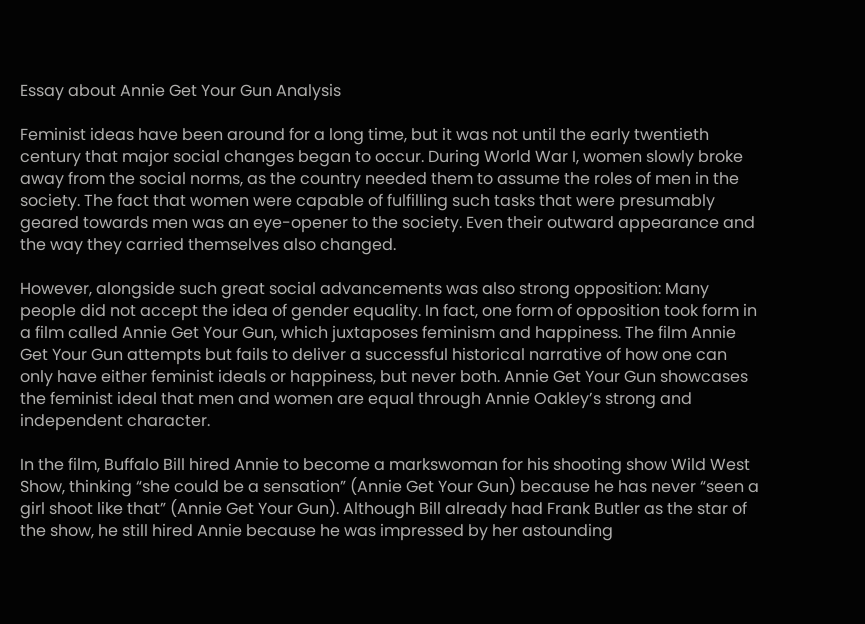Essay about Annie Get Your Gun Analysis

Feminist ideas have been around for a long time, but it was not until the early twentieth century that major social changes began to occur. During World War I, women slowly broke away from the social norms, as the country needed them to assume the roles of men in the society. The fact that women were capable of fulfilling such tasks that were presumably geared towards men was an eye-opener to the society. Even their outward appearance and the way they carried themselves also changed.

However, alongside such great social advancements was also strong opposition: Many people did not accept the idea of gender equality. In fact, one form of opposition took form in a film called Annie Get Your Gun, which juxtaposes feminism and happiness. The film Annie Get Your Gun attempts but fails to deliver a successful historical narrative of how one can only have either feminist ideals or happiness, but never both. Annie Get Your Gun showcases the feminist ideal that men and women are equal through Annie Oakley’s strong and independent character.

In the film, Buffalo Bill hired Annie to become a markswoman for his shooting show Wild West Show, thinking “she could be a sensation” (Annie Get Your Gun) because he has never “seen a girl shoot like that” (Annie Get Your Gun). Although Bill already had Frank Butler as the star of the show, he still hired Annie because he was impressed by her astounding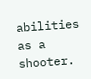abilities as a shooter.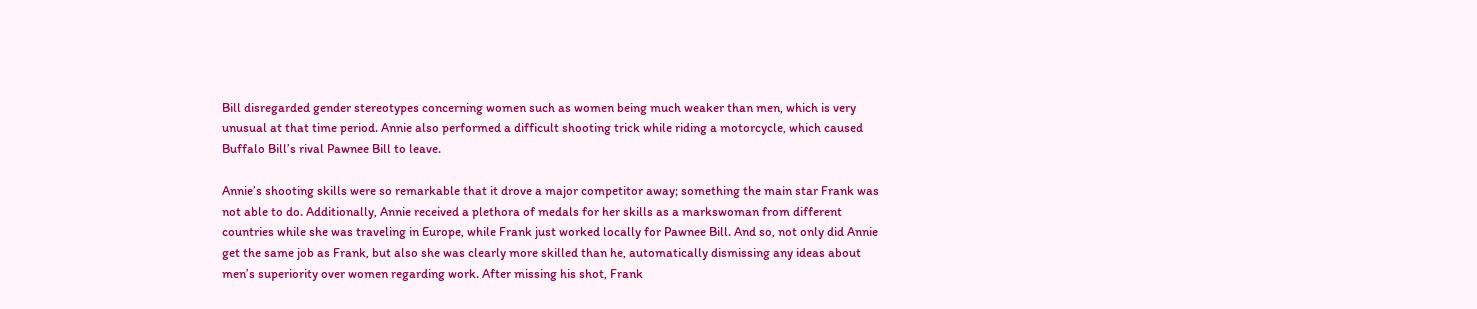Bill disregarded gender stereotypes concerning women such as women being much weaker than men, which is very unusual at that time period. Annie also performed a difficult shooting trick while riding a motorcycle, which caused Buffalo Bill’s rival Pawnee Bill to leave.

Annie’s shooting skills were so remarkable that it drove a major competitor away; something the main star Frank was not able to do. Additionally, Annie received a plethora of medals for her skills as a markswoman from different countries while she was traveling in Europe, while Frank just worked locally for Pawnee Bill. And so, not only did Annie get the same job as Frank, but also she was clearly more skilled than he, automatically dismissing any ideas about men’s superiority over women regarding work. After missing his shot, Frank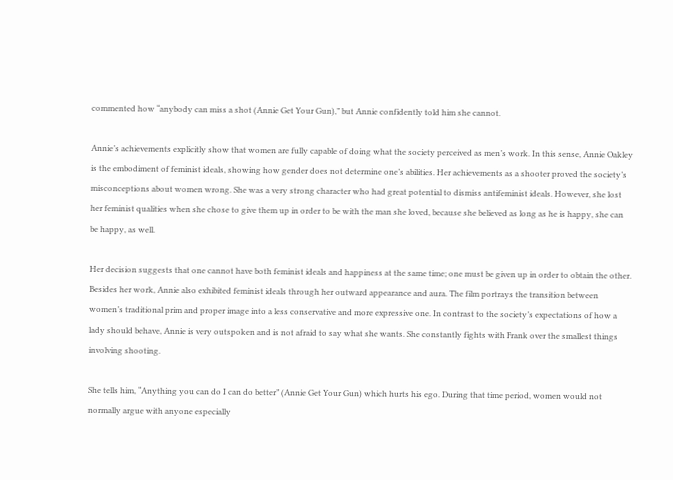commented how “anybody can miss a shot (Annie Get Your Gun),” but Annie confidently told him she cannot.

Annie’s achievements explicitly show that women are fully capable of doing what the society perceived as men’s work. In this sense, Annie Oakley is the embodiment of feminist ideals, showing how gender does not determine one’s abilities. Her achievements as a shooter proved the society’s misconceptions about women wrong. She was a very strong character who had great potential to dismiss antifeminist ideals. However, she lost her feminist qualities when she chose to give them up in order to be with the man she loved, because she believed as long as he is happy, she can be happy, as well.

Her decision suggests that one cannot have both feminist ideals and happiness at the same time; one must be given up in order to obtain the other. Besides her work, Annie also exhibited feminist ideals through her outward appearance and aura. The film portrays the transition between women’s traditional prim and proper image into a less conservative and more expressive one. In contrast to the society’s expectations of how a lady should behave, Annie is very outspoken and is not afraid to say what she wants. She constantly fights with Frank over the smallest things involving shooting.

She tells him, “Anything you can do I can do better” (Annie Get Your Gun) which hurts his ego. During that time period, women would not normally argue with anyone especially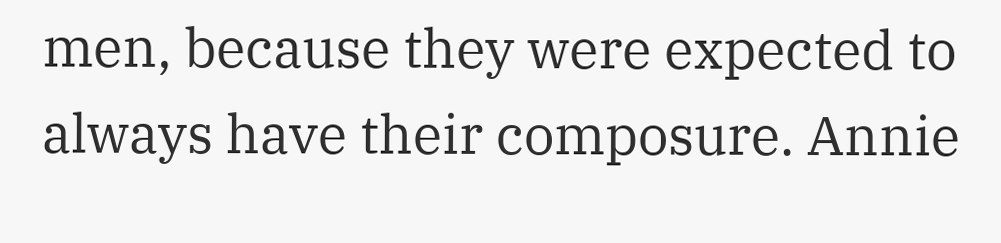men, because they were expected to always have their composure. Annie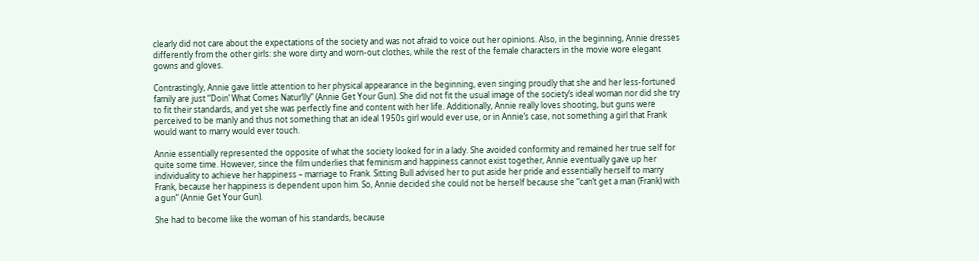clearly did not care about the expectations of the society and was not afraid to voice out her opinions. Also, in the beginning, Annie dresses differently from the other girls: she wore dirty and worn-out clothes, while the rest of the female characters in the movie wore elegant gowns and gloves.

Contrastingly, Annie gave little attention to her physical appearance in the beginning, even singing proudly that she and her less-fortuned family are just “Doin’ What Comes Natur’lly” (Annie Get Your Gun). She did not fit the usual image of the society’s ideal woman nor did she try to fit their standards, and yet she was perfectly fine and content with her life. Additionally, Annie really loves shooting, but guns were perceived to be manly and thus not something that an ideal 1950s girl would ever use, or in Annie’s case, not something a girl that Frank would want to marry would ever touch.

Annie essentially represented the opposite of what the society looked for in a lady. She avoided conformity and remained her true self for quite some time. However, since the film underlies that feminism and happiness cannot exist together, Annie eventually gave up her individuality to achieve her happiness – marriage to Frank. Sitting Bull advised her to put aside her pride and essentially herself to marry Frank, because her happiness is dependent upon him. So, Annie decided she could not be herself because she “can’t get a man (Frank) with a gun” (Annie Get Your Gun).

She had to become like the woman of his standards, because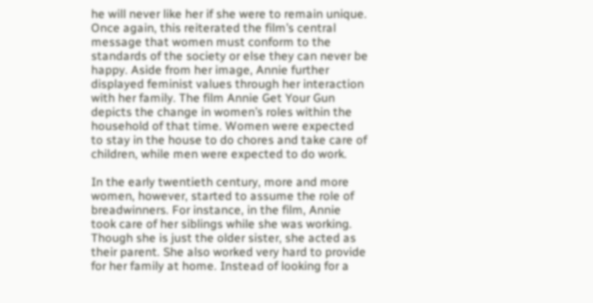he will never like her if she were to remain unique. Once again, this reiterated the film’s central message that women must conform to the standards of the society or else they can never be happy. Aside from her image, Annie further displayed feminist values through her interaction with her family. The film Annie Get Your Gun depicts the change in women’s roles within the household of that time. Women were expected to stay in the house to do chores and take care of children, while men were expected to do work.

In the early twentieth century, more and more women, however, started to assume the role of breadwinners. For instance, in the film, Annie took care of her siblings while she was working. Though she is just the older sister, she acted as their parent. She also worked very hard to provide for her family at home. Instead of looking for a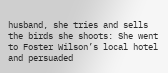husband, she tries and sells the birds she shoots: She went to Foster Wilson’s local hotel and persuaded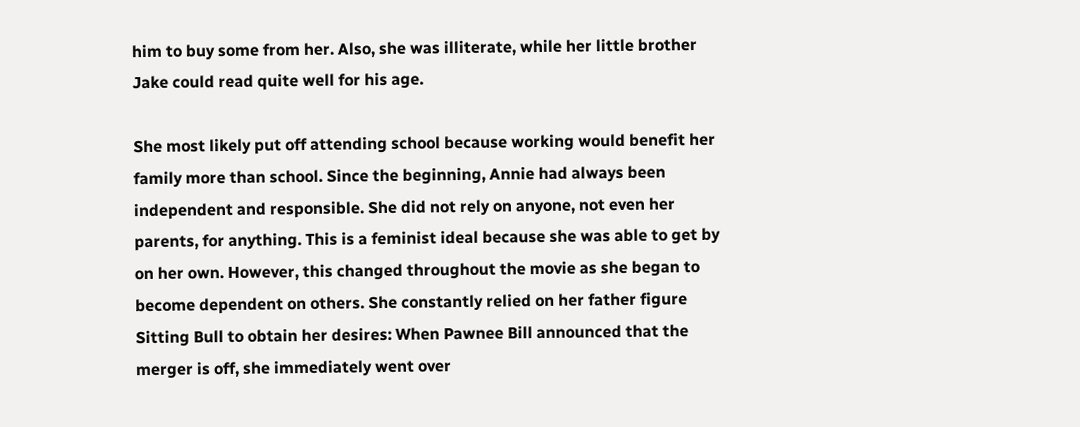him to buy some from her. Also, she was illiterate, while her little brother Jake could read quite well for his age.

She most likely put off attending school because working would benefit her family more than school. Since the beginning, Annie had always been independent and responsible. She did not rely on anyone, not even her parents, for anything. This is a feminist ideal because she was able to get by on her own. However, this changed throughout the movie as she began to become dependent on others. She constantly relied on her father figure Sitting Bull to obtain her desires: When Pawnee Bill announced that the merger is off, she immediately went over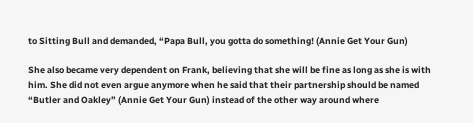to Sitting Bull and demanded, “Papa Bull, you gotta do something! (Annie Get Your Gun)

She also became very dependent on Frank, believing that she will be fine as long as she is with him. She did not even argue anymore when he said that their partnership should be named “Butler and Oakley” (Annie Get Your Gun) instead of the other way around where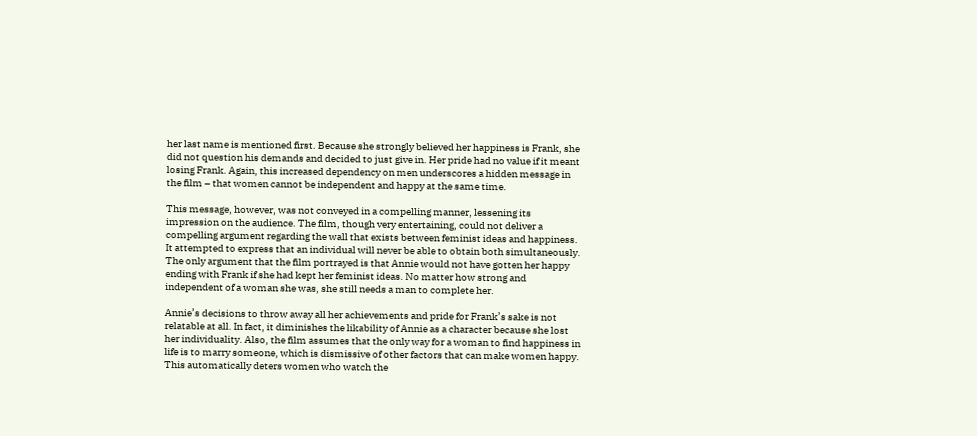her last name is mentioned first. Because she strongly believed her happiness is Frank, she did not question his demands and decided to just give in. Her pride had no value if it meant losing Frank. Again, this increased dependency on men underscores a hidden message in the film – that women cannot be independent and happy at the same time.

This message, however, was not conveyed in a compelling manner, lessening its impression on the audience. The film, though very entertaining, could not deliver a compelling argument regarding the wall that exists between feminist ideas and happiness. It attempted to express that an individual will never be able to obtain both simultaneously. The only argument that the film portrayed is that Annie would not have gotten her happy ending with Frank if she had kept her feminist ideas. No matter how strong and independent of a woman she was, she still needs a man to complete her.

Annie’s decisions to throw away all her achievements and pride for Frank’s sake is not relatable at all. In fact, it diminishes the likability of Annie as a character because she lost her individuality. Also, the film assumes that the only way for a woman to find happiness in life is to marry someone, which is dismissive of other factors that can make women happy. This automatically deters women who watch the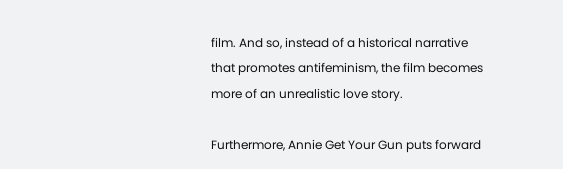film. And so, instead of a historical narrative that promotes antifeminism, the film becomes more of an unrealistic love story.

Furthermore, Annie Get Your Gun puts forward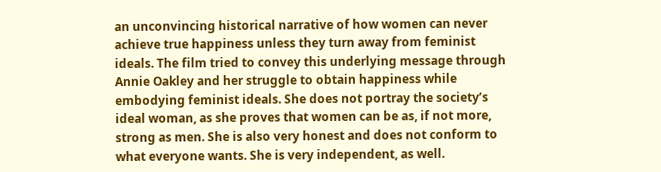an unconvincing historical narrative of how women can never achieve true happiness unless they turn away from feminist ideals. The film tried to convey this underlying message through Annie Oakley and her struggle to obtain happiness while embodying feminist ideals. She does not portray the society’s ideal woman, as she proves that women can be as, if not more, strong as men. She is also very honest and does not conform to what everyone wants. She is very independent, as well.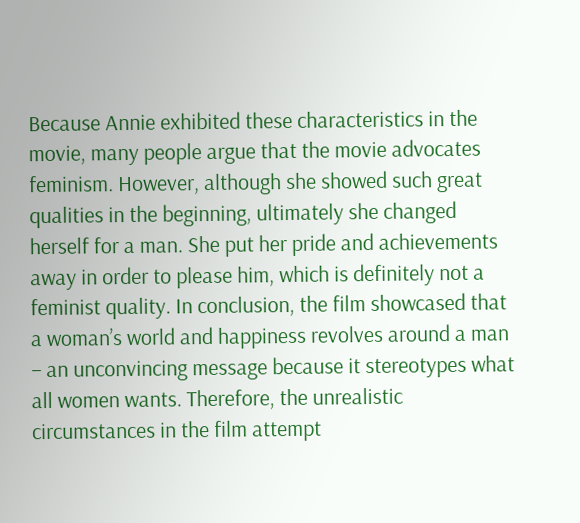Because Annie exhibited these characteristics in the movie, many people argue that the movie advocates feminism. However, although she showed such great qualities in the beginning, ultimately she changed herself for a man. She put her pride and achievements away in order to please him, which is definitely not a feminist quality. In conclusion, the film showcased that a woman’s world and happiness revolves around a man – an unconvincing message because it stereotypes what all women wants. Therefore, the unrealistic circumstances in the film attempt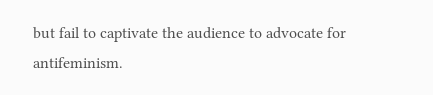but fail to captivate the audience to advocate for antifeminism.